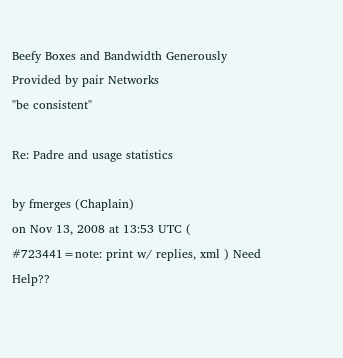Beefy Boxes and Bandwidth Generously Provided by pair Networks
"be consistent"

Re: Padre and usage statistics

by fmerges (Chaplain)
on Nov 13, 2008 at 13:53 UTC ( #723441=note: print w/ replies, xml ) Need Help??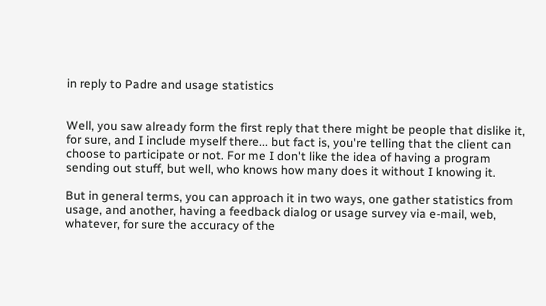in reply to Padre and usage statistics


Well, you saw already form the first reply that there might be people that dislike it, for sure, and I include myself there... but fact is, you're telling that the client can choose to participate or not. For me I don't like the idea of having a program sending out stuff, but well, who knows how many does it without I knowing it.

But in general terms, you can approach it in two ways, one gather statistics from usage, and another, having a feedback dialog or usage survey via e-mail, web, whatever, for sure the accuracy of the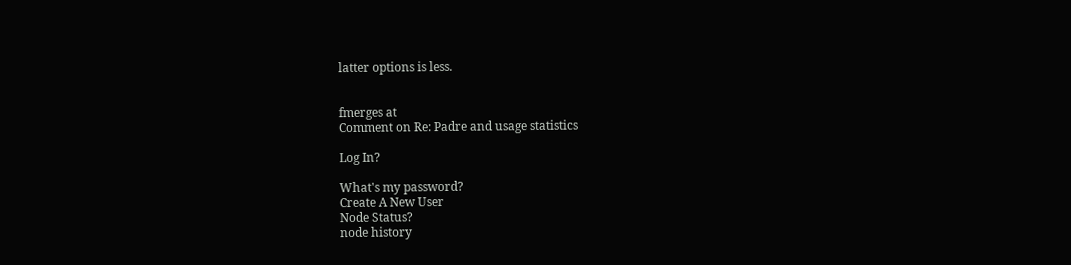latter options is less.


fmerges at
Comment on Re: Padre and usage statistics

Log In?

What's my password?
Create A New User
Node Status?
node history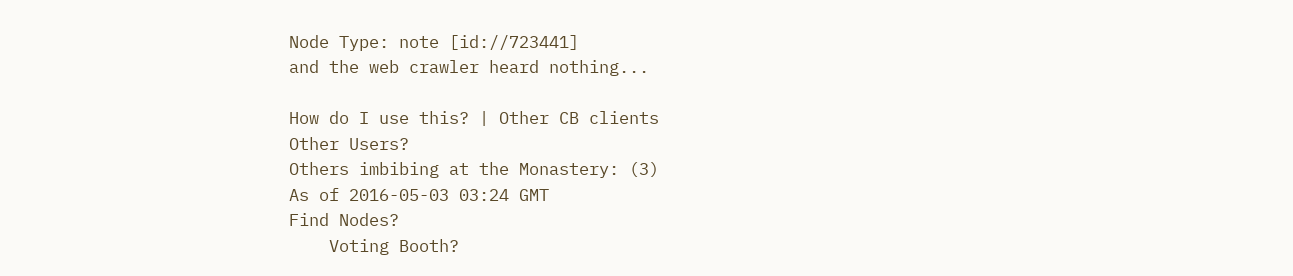Node Type: note [id://723441]
and the web crawler heard nothing...

How do I use this? | Other CB clients
Other Users?
Others imbibing at the Monastery: (3)
As of 2016-05-03 03:24 GMT
Find Nodes?
    Voting Booth?